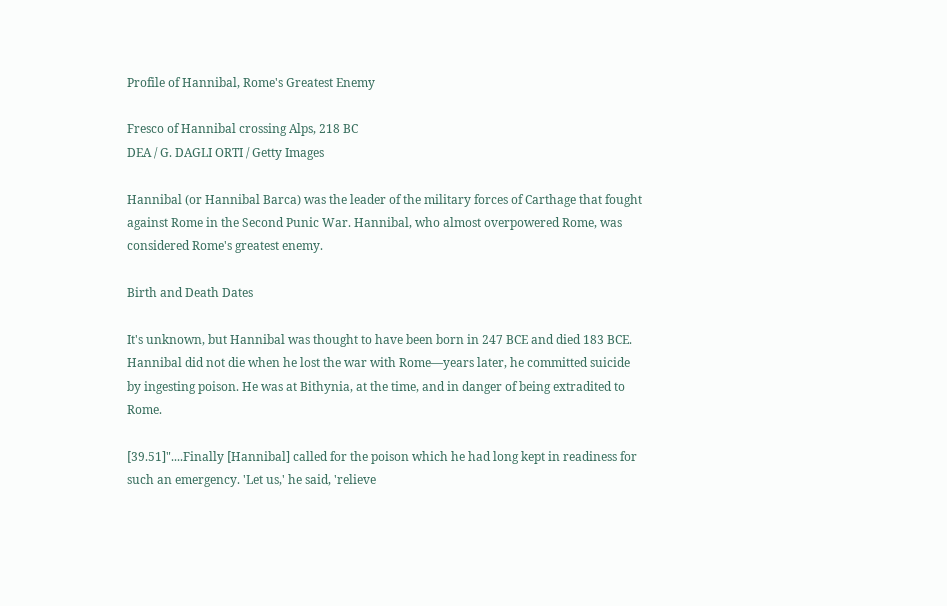Profile of Hannibal, Rome's Greatest Enemy

Fresco of Hannibal crossing Alps, 218 BC
DEA / G. DAGLI ORTI / Getty Images

Hannibal (or Hannibal Barca) was the leader of the military forces of Carthage that fought against Rome in the Second Punic War. Hannibal, who almost overpowered Rome, was considered Rome's greatest enemy.

Birth and Death Dates

It's unknown, but Hannibal was thought to have been born in 247 BCE and died 183 BCE. Hannibal did not die when he lost the war with Rome—years later, he committed suicide by ingesting poison. He was at Bithynia, at the time, and in danger of being extradited to Rome.

[39.51]"....Finally [Hannibal] called for the poison which he had long kept in readiness for such an emergency. 'Let us,' he said, 'relieve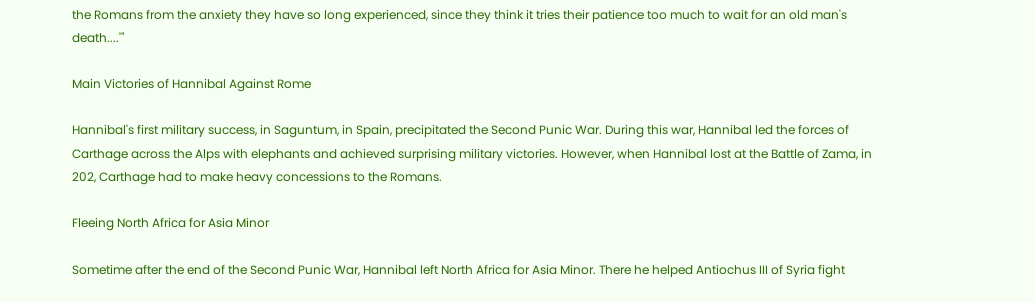the Romans from the anxiety they have so long experienced, since they think it tries their patience too much to wait for an old man's death....'"

Main Victories of Hannibal Against Rome

Hannibal's first military success, in Saguntum, in Spain, precipitated the Second Punic War. During this war, Hannibal led the forces of Carthage across the Alps with elephants and achieved surprising military victories. However, when Hannibal lost at the Battle of Zama, in 202, Carthage had to make heavy concessions to the Romans.

Fleeing North Africa for Asia Minor

Sometime after the end of the Second Punic War, Hannibal left North Africa for Asia Minor. There he helped Antiochus III of Syria fight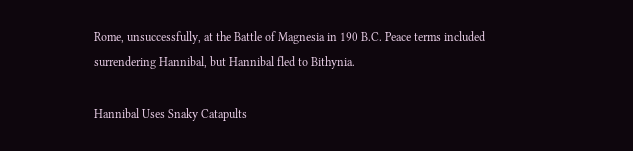Rome, unsuccessfully, at the Battle of Magnesia in 190 B.C. Peace terms included surrendering Hannibal, but Hannibal fled to Bithynia.

Hannibal Uses Snaky Catapults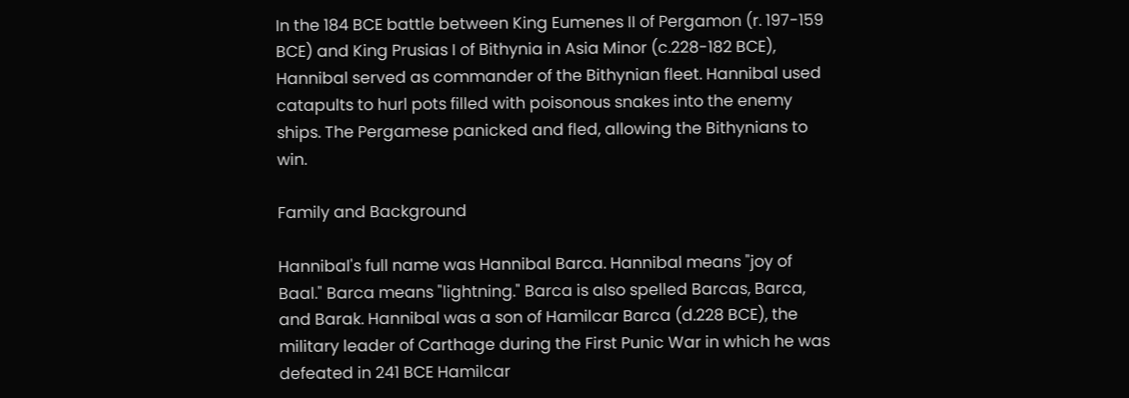In the 184 BCE battle between King Eumenes II of Pergamon (r. 197-159 BCE) and King Prusias I of Bithynia in Asia Minor (c.228-182 BCE), Hannibal served as commander of the Bithynian fleet. Hannibal used catapults to hurl pots filled with poisonous snakes into the enemy ships. The Pergamese panicked and fled, allowing the Bithynians to win.

Family and Background

Hannibal's full name was Hannibal Barca. Hannibal means "joy of Baal." Barca means "lightning." Barca is also spelled Barcas, Barca, and Barak. Hannibal was a son of Hamilcar Barca (d.228 BCE), the military leader of Carthage during the First Punic War in which he was defeated in 241 BCE Hamilcar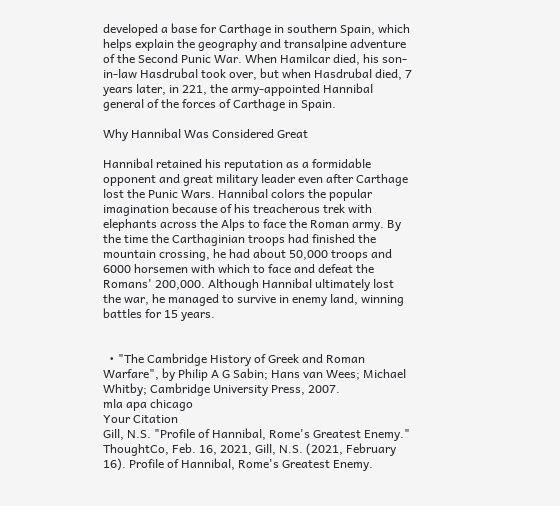developed a base for Carthage in southern Spain, which helps explain the geography and transalpine adventure of the Second Punic War. When Hamilcar died, his son-in-law Hasdrubal took over, but when Hasdrubal died, 7 years later, in 221, the army-appointed Hannibal general of the forces of Carthage in Spain.

Why Hannibal Was Considered Great

Hannibal retained his reputation as a formidable opponent and great military leader even after Carthage lost the Punic Wars. Hannibal colors the popular imagination because of his treacherous trek with elephants across the Alps to face the Roman army. By the time the Carthaginian troops had finished the mountain crossing, he had about 50,000 troops and 6000 horsemen with which to face and defeat the Romans' 200,000. Although Hannibal ultimately lost the war, he managed to survive in enemy land, winning battles for 15 years.


  • "The Cambridge History of Greek and Roman Warfare", by Philip A G Sabin; Hans van Wees; Michael Whitby; Cambridge University Press, 2007.
mla apa chicago
Your Citation
Gill, N.S. "Profile of Hannibal, Rome's Greatest Enemy." ThoughtCo, Feb. 16, 2021, Gill, N.S. (2021, February 16). Profile of Hannibal, Rome's Greatest Enemy.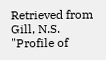Retrieved from Gill, N.S. "Profile of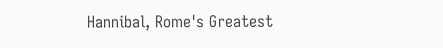Hannibal, Rome's Greatest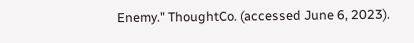Enemy." ThoughtCo. (accessed June 6, 2023).